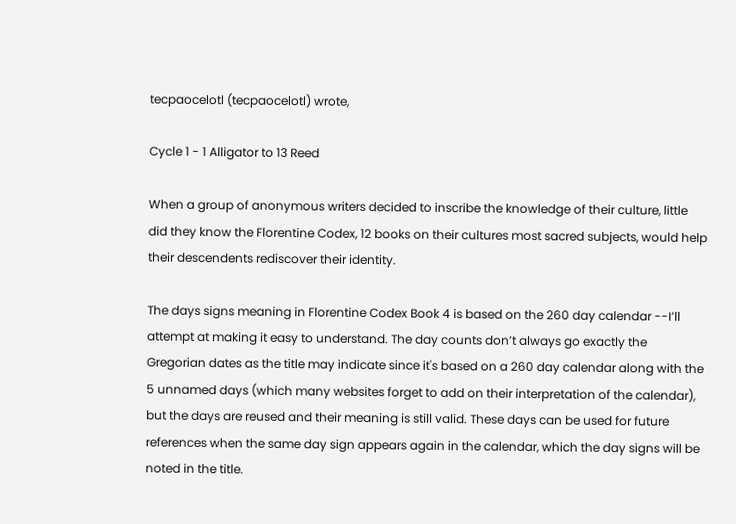tecpaocelotl (tecpaocelotl) wrote,

Cycle 1 - 1 Alligator to 13 Reed

When a group of anonymous writers decided to inscribe the knowledge of their culture, little did they know the Florentine Codex, 12 books on their cultures most sacred subjects, would help their descendents rediscover their identity.

The days signs meaning in Florentine Codex Book 4 is based on the 260 day calendar --I’ll attempt at making it easy to understand. The day counts don’t always go exactly the Gregorian dates as the title may indicate since it's based on a 260 day calendar along with the 5 unnamed days (which many websites forget to add on their interpretation of the calendar), but the days are reused and their meaning is still valid. These days can be used for future references when the same day sign appears again in the calendar, which the day signs will be noted in the title.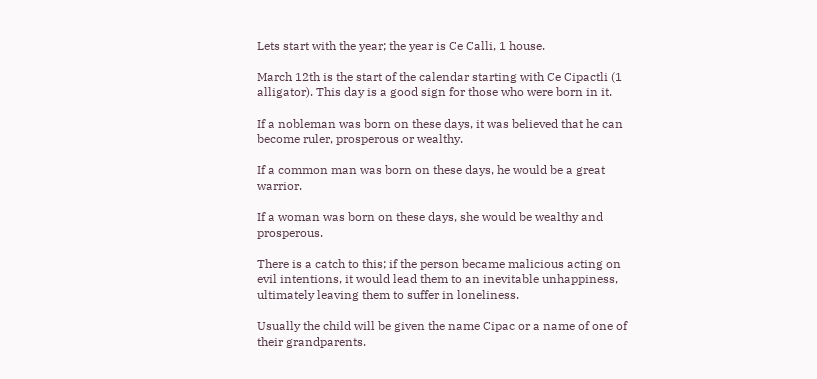Lets start with the year; the year is Ce Calli, 1 house.

March 12th is the start of the calendar starting with Ce Cipactli (1 alligator). This day is a good sign for those who were born in it.

If a nobleman was born on these days, it was believed that he can become ruler, prosperous or wealthy.

If a common man was born on these days, he would be a great warrior.

If a woman was born on these days, she would be wealthy and prosperous.

There is a catch to this; if the person became malicious acting on evil intentions, it would lead them to an inevitable unhappiness, ultimately leaving them to suffer in loneliness.

Usually the child will be given the name Cipac or a name of one of their grandparents.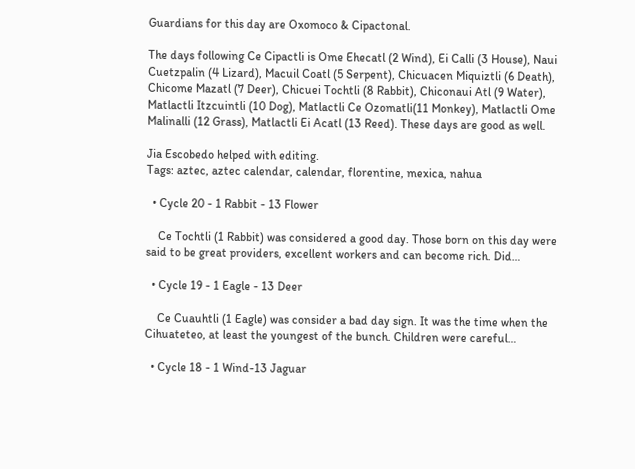Guardians for this day are Oxomoco & Cipactonal.

The days following Ce Cipactli is Ome Ehecatl (2 Wind), Ei Calli (3 House), Naui Cuetzpalin (4 Lizard), Macuil Coatl (5 Serpent), Chicuacen Miquiztli (6 Death), Chicome Mazatl (7 Deer), Chicuei Tochtli (8 Rabbit), Chiconaui Atl (9 Water), Matlactli Itzcuintli (10 Dog), Matlactli Ce Ozomatli(11 Monkey), Matlactli Ome Malinalli (12 Grass), Matlactli Ei Acatl (13 Reed). These days are good as well.

Jia Escobedo helped with editing.
Tags: aztec, aztec calendar, calendar, florentine, mexica, nahua

  • Cycle 20 - 1 Rabbit - 13 Flower

    Ce Tochtli (1 Rabbit) was considered a good day. Those born on this day were said to be great providers, excellent workers and can become rich. Did…

  • Cycle 19 - 1 Eagle - 13 Deer

    Ce Cuauhtli (1 Eagle) was consider a bad day sign. It was the time when the Cihuateteo, at least the youngest of the bunch. Children were careful…

  • Cycle 18 - 1 Wind-13 Jaguar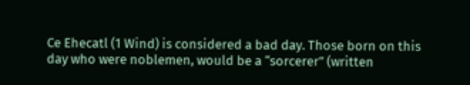Ce Ehecatl (1 Wind) is considered a bad day. Those born on this day who were noblemen, would be a “sorcerer” (written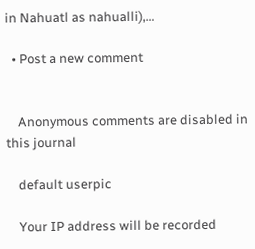in Nahuatl as nahualli),…

  • Post a new comment


    Anonymous comments are disabled in this journal

    default userpic

    Your IP address will be recorded